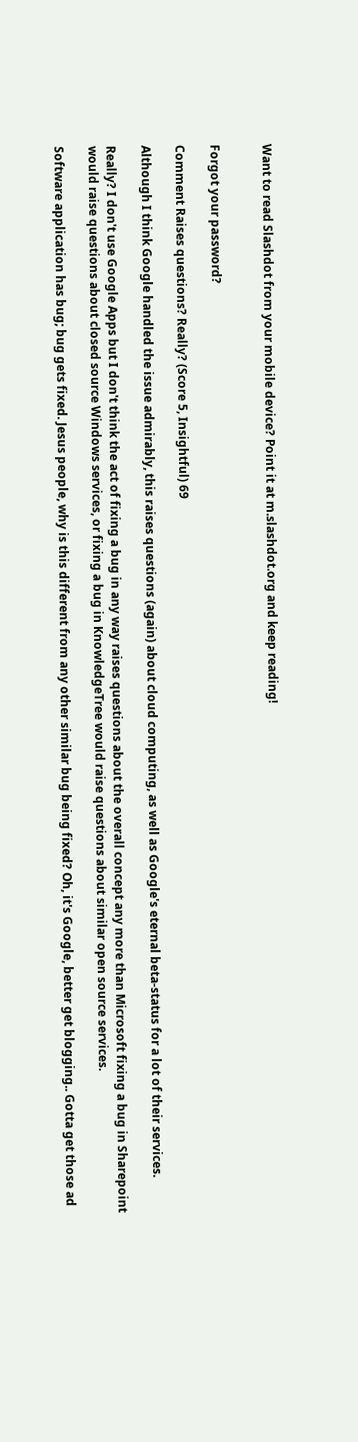Want to read Slashdot from your mobile device? Point it at m.slashdot.org and keep reading!


Forgot your password?

Comment Raises questions? Really? (Score 5, Insightful) 69

Although I think Google handled the issue admirably, this raises questions (again) about cloud computing, as well as Google's eternal beta-status for a lot of their services.

Really? I don't use Google Apps but I don't think the act of fixing a bug in any way raises questions about the overall concept any more than Microsoft fixing a bug in Sharepoint would raise questions about closed source Windows services, or fixing a bug in KnowledgeTree would raise questions about similar open source services.

Software application has bug; bug gets fixed. Jesus people, why is this different from any other similar bug being fixed? Oh, it's Google, better get blogging.. Gotta get those ad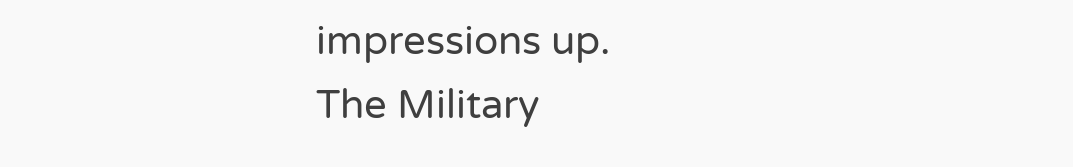impressions up.
The Military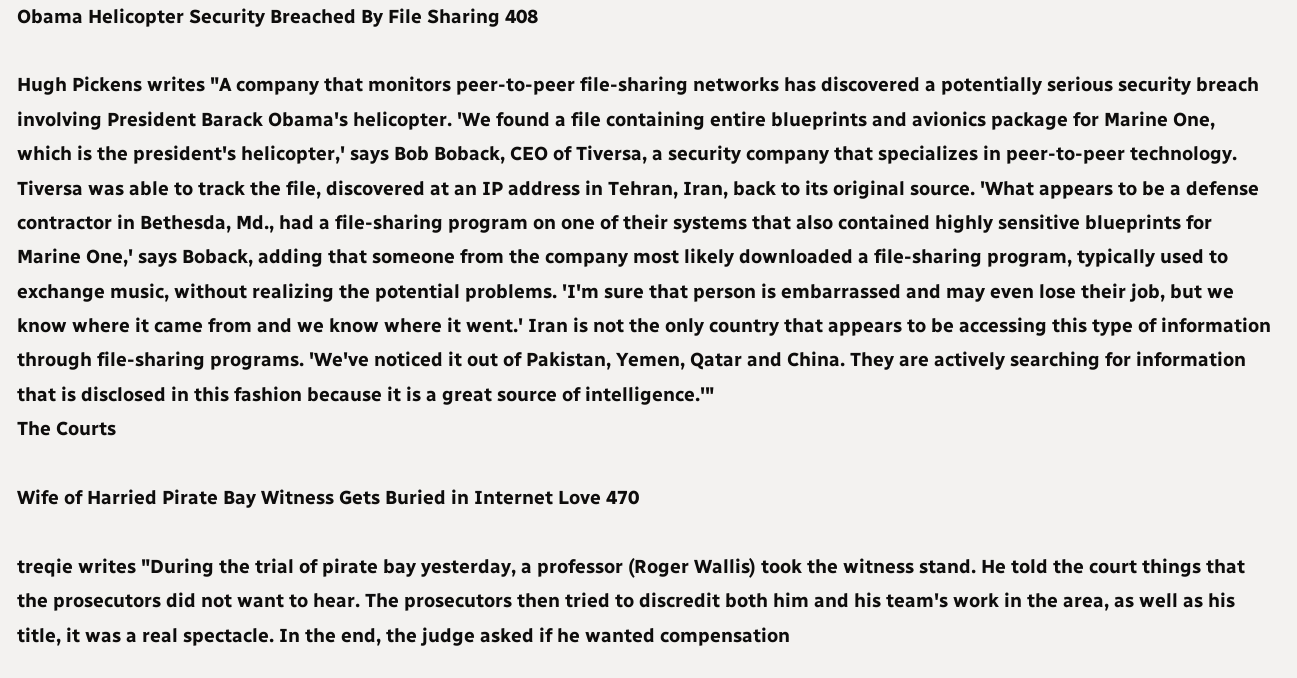Obama Helicopter Security Breached By File Sharing 408

Hugh Pickens writes "A company that monitors peer-to-peer file-sharing networks has discovered a potentially serious security breach involving President Barack Obama's helicopter. 'We found a file containing entire blueprints and avionics package for Marine One, which is the president's helicopter,' says Bob Boback, CEO of Tiversa, a security company that specializes in peer-to-peer technology. Tiversa was able to track the file, discovered at an IP address in Tehran, Iran, back to its original source. 'What appears to be a defense contractor in Bethesda, Md., had a file-sharing program on one of their systems that also contained highly sensitive blueprints for Marine One,' says Boback, adding that someone from the company most likely downloaded a file-sharing program, typically used to exchange music, without realizing the potential problems. 'I'm sure that person is embarrassed and may even lose their job, but we know where it came from and we know where it went.' Iran is not the only country that appears to be accessing this type of information through file-sharing programs. 'We've noticed it out of Pakistan, Yemen, Qatar and China. They are actively searching for information that is disclosed in this fashion because it is a great source of intelligence.'"
The Courts

Wife of Harried Pirate Bay Witness Gets Buried in Internet Love 470

treqie writes "During the trial of pirate bay yesterday, a professor (Roger Wallis) took the witness stand. He told the court things that the prosecutors did not want to hear. The prosecutors then tried to discredit both him and his team's work in the area, as well as his title, it was a real spectacle. In the end, the judge asked if he wanted compensation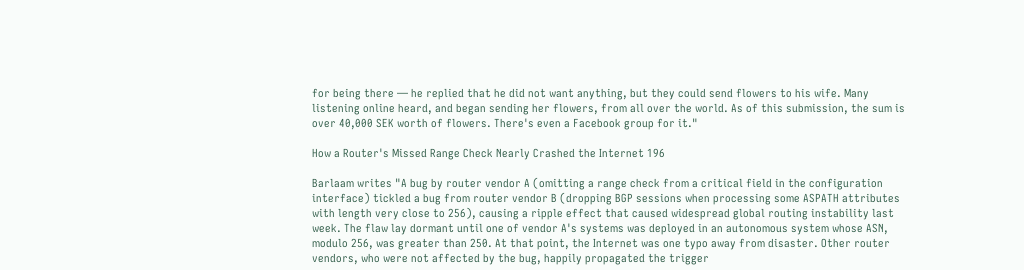for being there — he replied that he did not want anything, but they could send flowers to his wife. Many listening online heard, and began sending her flowers, from all over the world. As of this submission, the sum is over 40,000 SEK worth of flowers. There's even a Facebook group for it."

How a Router's Missed Range Check Nearly Crashed the Internet 196

Barlaam writes "A bug by router vendor A (omitting a range check from a critical field in the configuration interface) tickled a bug from router vendor B (dropping BGP sessions when processing some ASPATH attributes with length very close to 256), causing a ripple effect that caused widespread global routing instability last week. The flaw lay dormant until one of vendor A's systems was deployed in an autonomous system whose ASN, modulo 256, was greater than 250. At that point, the Internet was one typo away from disaster. Other router vendors, who were not affected by the bug, happily propagated the trigger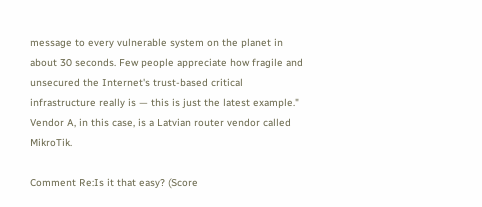message to every vulnerable system on the planet in about 30 seconds. Few people appreciate how fragile and unsecured the Internet's trust-based critical infrastructure really is — this is just the latest example." Vendor A, in this case, is a Latvian router vendor called MikroTik.

Comment Re:Is it that easy? (Score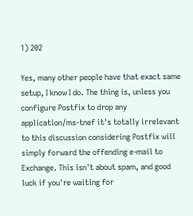1) 202

Yes, many other people have that exact same setup, I know I do. The thing is, unless you configure Postfix to drop any application/ms-tnef it's totally irrelevant to this discussion considering Postfix will simply forward the offending e-mail to Exchange. This isn't about spam, and good luck if you're waiting for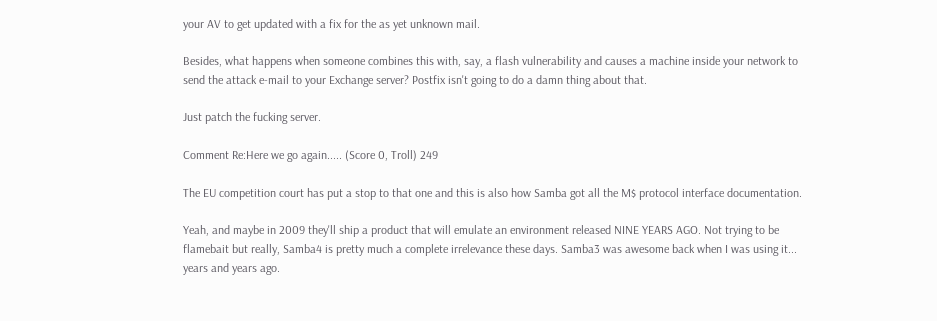your AV to get updated with a fix for the as yet unknown mail.

Besides, what happens when someone combines this with, say, a flash vulnerability and causes a machine inside your network to send the attack e-mail to your Exchange server? Postfix isn't going to do a damn thing about that.

Just patch the fucking server.

Comment Re:Here we go again..... (Score 0, Troll) 249

The EU competition court has put a stop to that one and this is also how Samba got all the M$ protocol interface documentation.

Yeah, and maybe in 2009 they'll ship a product that will emulate an environment released NINE YEARS AGO. Not trying to be flamebait but really, Samba4 is pretty much a complete irrelevance these days. Samba3 was awesome back when I was using it... years and years ago.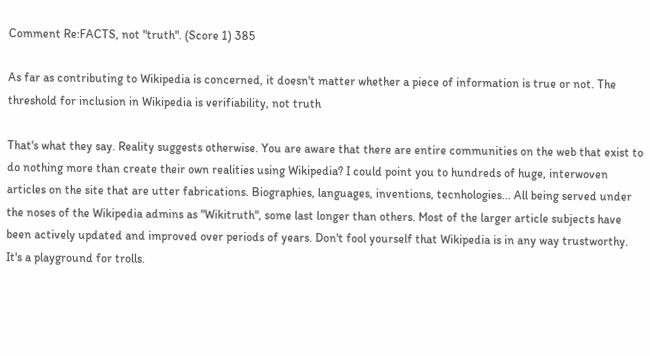Comment Re:FACTS, not "truth". (Score 1) 385

As far as contributing to Wikipedia is concerned, it doesn't matter whether a piece of information is true or not. The threshold for inclusion in Wikipedia is verifiability, not truth

That's what they say. Reality suggests otherwise. You are aware that there are entire communities on the web that exist to do nothing more than create their own realities using Wikipedia? I could point you to hundreds of huge, interwoven articles on the site that are utter fabrications. Biographies, languages, inventions, tecnhologies... All being served under the noses of the Wikipedia admins as "Wikitruth", some last longer than others. Most of the larger article subjects have been actively updated and improved over periods of years. Don't fool yourself that Wikipedia is in any way trustworthy. It's a playground for trolls.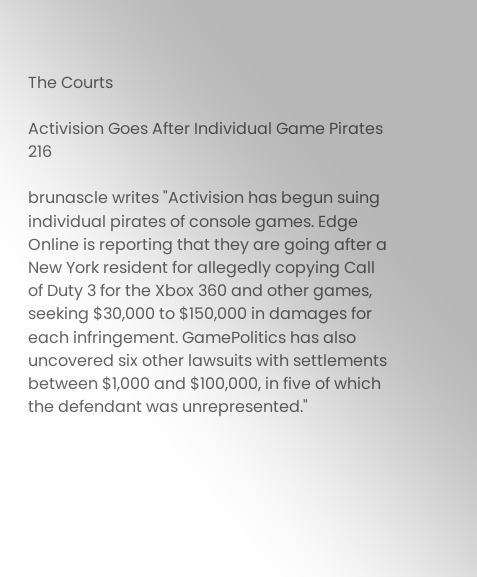The Courts

Activision Goes After Individual Game Pirates 216

brunascle writes "Activision has begun suing individual pirates of console games. Edge Online is reporting that they are going after a New York resident for allegedly copying Call of Duty 3 for the Xbox 360 and other games, seeking $30,000 to $150,000 in damages for each infringement. GamePolitics has also uncovered six other lawsuits with settlements between $1,000 and $100,000, in five of which the defendant was unrepresented."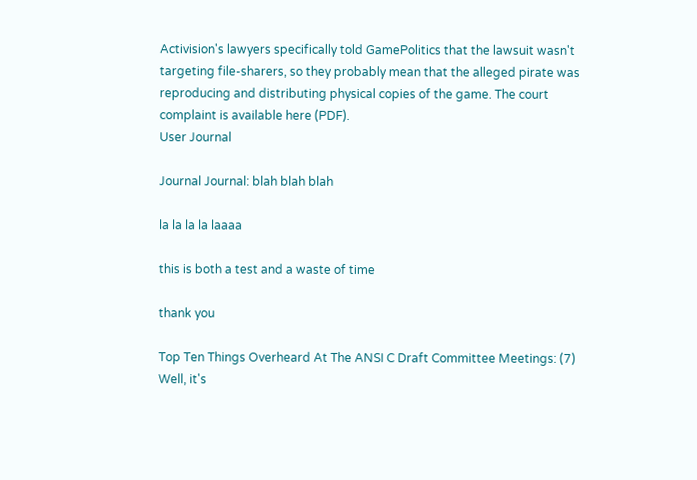Activision's lawyers specifically told GamePolitics that the lawsuit wasn't targeting file-sharers, so they probably mean that the alleged pirate was reproducing and distributing physical copies of the game. The court complaint is available here (PDF).
User Journal

Journal Journal: blah blah blah

la la la la laaaa

this is both a test and a waste of time

thank you

Top Ten Things Overheard At The ANSI C Draft Committee Meetings: (7) Well, it's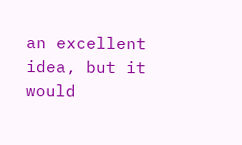an excellent idea, but it would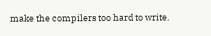make the compilers too hard to write.